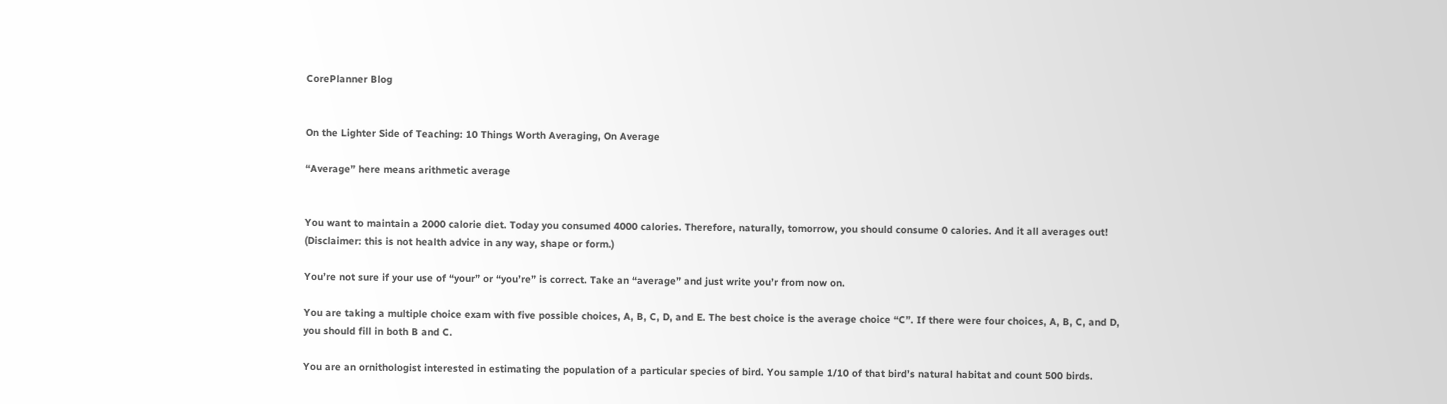CorePlanner Blog


On the Lighter Side of Teaching: 10 Things Worth Averaging, On Average

“Average” here means arithmetic average


You want to maintain a 2000 calorie diet. Today you consumed 4000 calories. Therefore, naturally, tomorrow, you should consume 0 calories. And it all averages out! (Disclaimer: this is not health advice in any way, shape or form.)

You’re not sure if your use of “your” or “you’re” is correct. Take an “average” and just write you’r from now on.

You are taking a multiple choice exam with five possible choices, A, B, C, D, and E. The best choice is the average choice “C”. If there were four choices, A, B, C, and D, you should fill in both B and C.

You are an ornithologist interested in estimating the population of a particular species of bird. You sample 1/10 of that bird’s natural habitat and count 500 birds.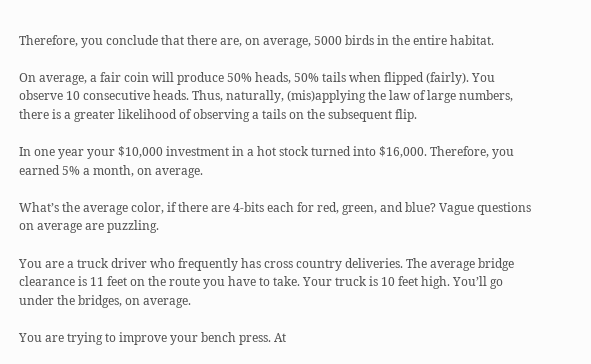Therefore, you conclude that there are, on average, 5000 birds in the entire habitat.

On average, a fair coin will produce 50% heads, 50% tails when flipped (fairly). You observe 10 consecutive heads. Thus, naturally, (mis)applying the law of large numbers, there is a greater likelihood of observing a tails on the subsequent flip.

In one year your $10,000 investment in a hot stock turned into $16,000. Therefore, you earned 5% a month, on average.

What’s the average color, if there are 4-bits each for red, green, and blue? Vague questions on average are puzzling.

You are a truck driver who frequently has cross country deliveries. The average bridge clearance is 11 feet on the route you have to take. Your truck is 10 feet high. You’ll go under the bridges, on average.

You are trying to improve your bench press. At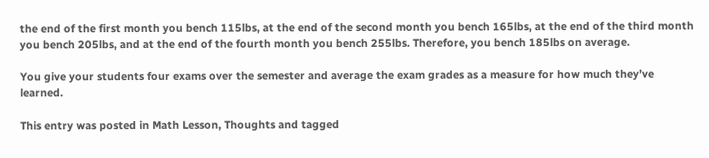the end of the first month you bench 115lbs, at the end of the second month you bench 165lbs, at the end of the third month you bench 205lbs, and at the end of the fourth month you bench 255lbs. Therefore, you bench 185lbs on average.

You give your students four exams over the semester and average the exam grades as a measure for how much they’ve learned.

This entry was posted in Math Lesson, Thoughts and tagged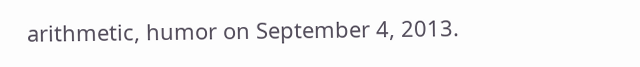arithmetic, humor on September 4, 2013.